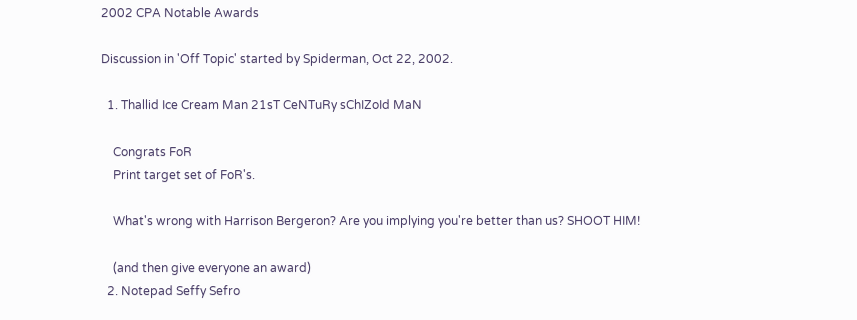2002 CPA Notable Awards

Discussion in 'Off Topic' started by Spiderman, Oct 22, 2002.

  1. Thallid Ice Cream Man 21sT CeNTuRy sChIZoId MaN

    Congrats FoR
    Print target set of FoR's.

    What's wrong with Harrison Bergeron? Are you implying you're better than us? SHOOT HIM!

    (and then give everyone an award)
  2. Notepad Seffy Sefro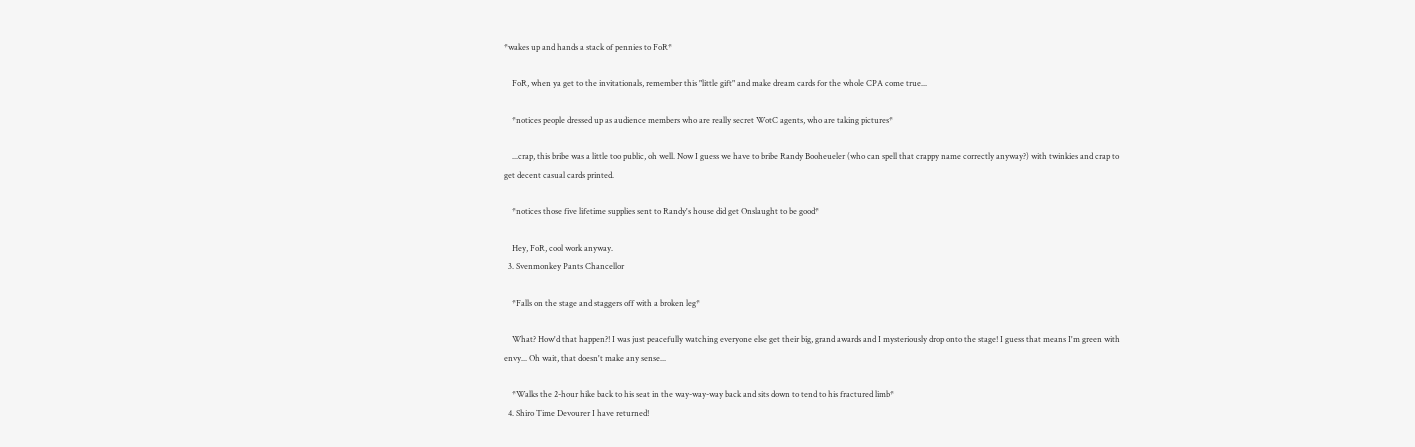*wakes up and hands a stack of pennies to FoR*

    FoR, when ya get to the invitationals, remember this "little gift" and make dream cards for the whole CPA come true...

    *notices people dressed up as audience members who are really secret WotC agents, who are taking pictures*

    ...crap, this bribe was a little too public, oh well. Now I guess we have to bribe Randy Booheueler (who can spell that crappy name correctly anyway?) with twinkies and crap to get decent casual cards printed.

    *notices those five lifetime supplies sent to Randy's house did get Onslaught to be good*

    Hey, FoR, cool work anyway.
  3. Svenmonkey Pants Chancellor

    *Falls on the stage and staggers off with a broken leg*

    What? How'd that happen?! I was just peacefully watching everyone else get their big, grand awards and I mysteriously drop onto the stage! I guess that means I'm green with envy... Oh wait, that doesn't make any sense...

    *Walks the 2-hour hike back to his seat in the way-way-way back and sits down to tend to his fractured limb*
  4. Shiro Time Devourer I have returned!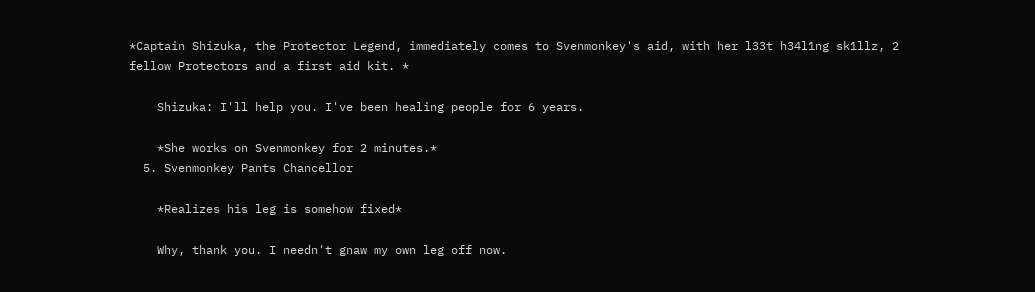*Captain Shizuka, the Protector Legend, immediately comes to Svenmonkey's aid, with her l33t h34l1ng sk1llz, 2 fellow Protectors and a first aid kit. *

    Shizuka: I'll help you. I've been healing people for 6 years.

    *She works on Svenmonkey for 2 minutes.*
  5. Svenmonkey Pants Chancellor

    *Realizes his leg is somehow fixed*

    Why, thank you. I needn't gnaw my own leg off now.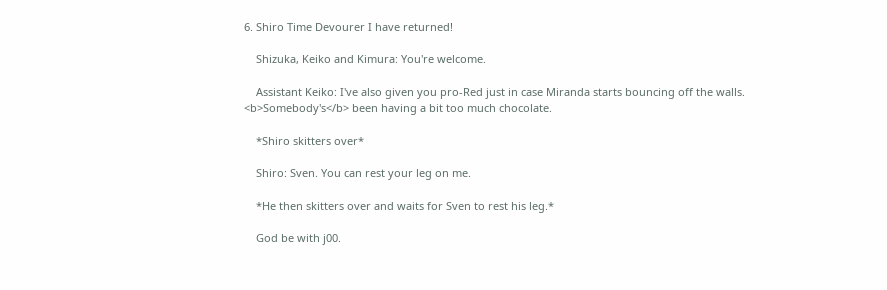6. Shiro Time Devourer I have returned!

    Shizuka, Keiko and Kimura: You're welcome.

    Assistant Keiko: I've also given you pro-Red just in case Miranda starts bouncing off the walls. <b>Somebody's</b> been having a bit too much chocolate.

    *Shiro skitters over*

    Shiro: Sven. You can rest your leg on me.

    *He then skitters over and waits for Sven to rest his leg.*

    God be with j00.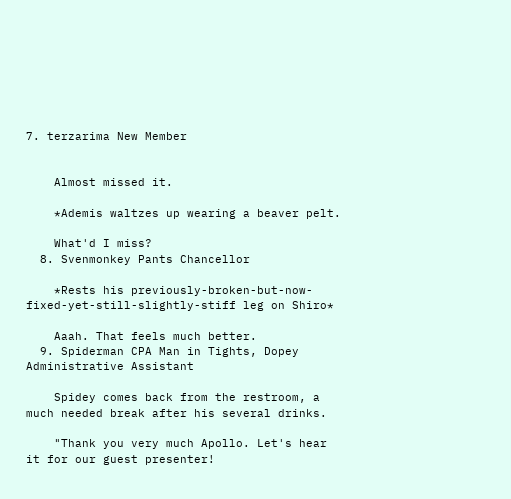7. terzarima New Member


    Almost missed it.

    *Ademis waltzes up wearing a beaver pelt.

    What'd I miss?
  8. Svenmonkey Pants Chancellor

    *Rests his previously-broken-but-now-fixed-yet-still-slightly-stiff leg on Shiro*

    Aaah. That feels much better.
  9. Spiderman CPA Man in Tights, Dopey Administrative Assistant

    Spidey comes back from the restroom, a much needed break after his several drinks.

    "Thank you very much Apollo. Let's hear it for our guest presenter!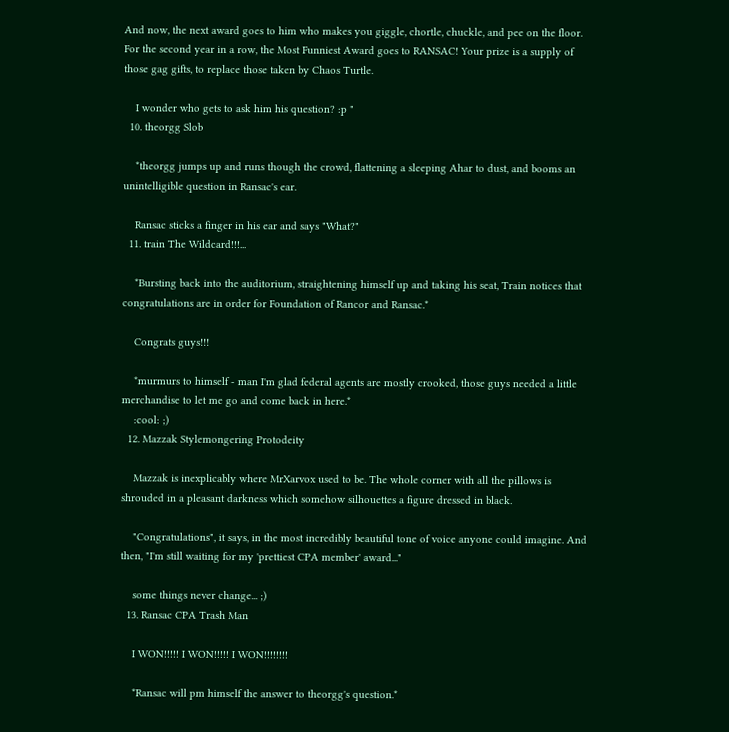And now, the next award goes to him who makes you giggle, chortle, chuckle, and pee on the floor. For the second year in a row, the Most Funniest Award goes to RANSAC! Your prize is a supply of those gag gifts, to replace those taken by Chaos Turtle.

    I wonder who gets to ask him his question? :p "
  10. theorgg Slob

    *theorgg jumps up and runs though the crowd, flattening a sleeping Ahar to dust, and booms an unintelligible question in Ransac's ear.

    Ransac sticks a finger in his ear and says "What?"
  11. train The Wildcard!!!...

    *Bursting back into the auditorium, straightening himself up and taking his seat, Train notices that congratulations are in order for Foundation of Rancor and Ransac.*

    Congrats guys!!!

    *murmurs to himself - man I'm glad federal agents are mostly crooked, those guys needed a little merchandise to let me go and come back in here.*
    :cool: ;)
  12. Mazzak Stylemongering Protodeity

    Mazzak is inexplicably where MrXarvox used to be. The whole corner with all the pillows is shrouded in a pleasant darkness which somehow silhouettes a figure dressed in black.

    "Congratulations", it says, in the most incredibly beautiful tone of voice anyone could imagine. And then, "I'm still waiting for my 'prettiest CPA member' award..."

    some things never change... ;)
  13. Ransac CPA Trash Man

    I WON!!!!! I WON!!!!! I WON!!!!!!!!

    *Ransac will pm himself the answer to theorgg's question.*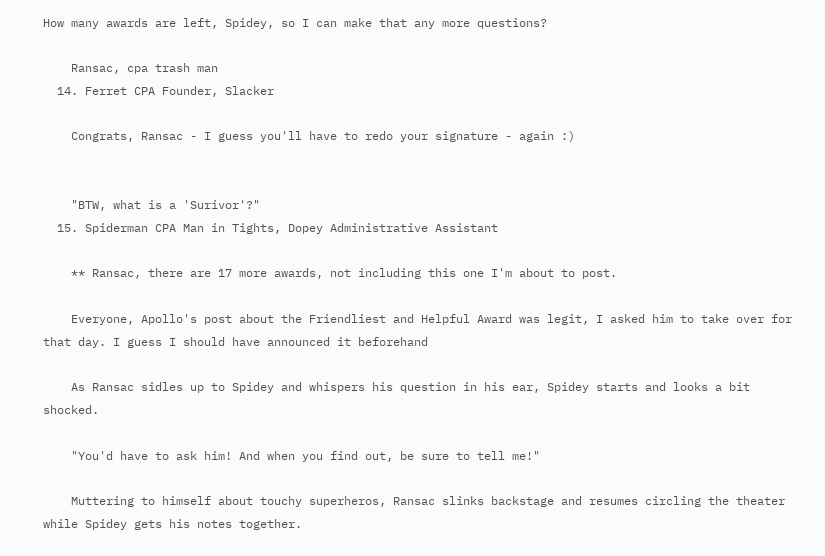How many awards are left, Spidey, so I can make that any more questions?

    Ransac, cpa trash man
  14. Ferret CPA Founder, Slacker

    Congrats, Ransac - I guess you'll have to redo your signature - again :)


    "BTW, what is a 'Surivor'?"
  15. Spiderman CPA Man in Tights, Dopey Administrative Assistant

    ** Ransac, there are 17 more awards, not including this one I'm about to post.

    Everyone, Apollo's post about the Friendliest and Helpful Award was legit, I asked him to take over for that day. I guess I should have announced it beforehand

    As Ransac sidles up to Spidey and whispers his question in his ear, Spidey starts and looks a bit shocked.

    "You'd have to ask him! And when you find out, be sure to tell me!"

    Muttering to himself about touchy superheros, Ransac slinks backstage and resumes circling the theater while Spidey gets his notes together.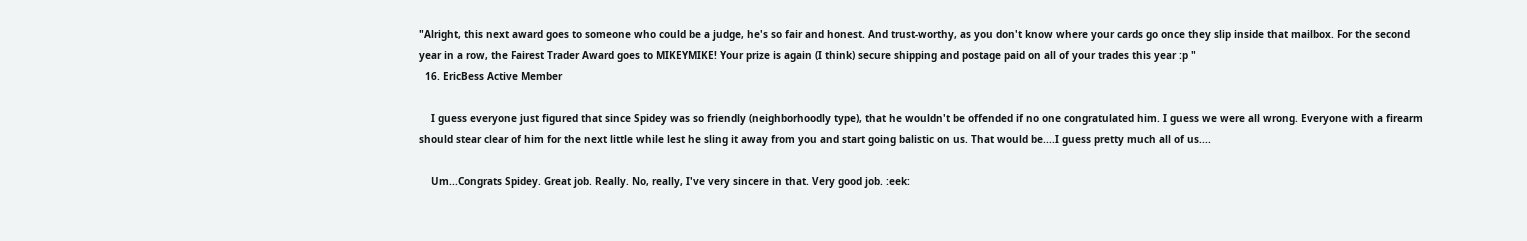"Alright, this next award goes to someone who could be a judge, he's so fair and honest. And trust-worthy, as you don't know where your cards go once they slip inside that mailbox. For the second year in a row, the Fairest Trader Award goes to MIKEYMIKE! Your prize is again (I think) secure shipping and postage paid on all of your trades this year :p "
  16. EricBess Active Member

    I guess everyone just figured that since Spidey was so friendly (neighborhoodly type), that he wouldn't be offended if no one congratulated him. I guess we were all wrong. Everyone with a firearm should stear clear of him for the next little while lest he sling it away from you and start going balistic on us. That would be....I guess pretty much all of us....

    Um...Congrats Spidey. Great job. Really. No, really, I've very sincere in that. Very good job. :eek: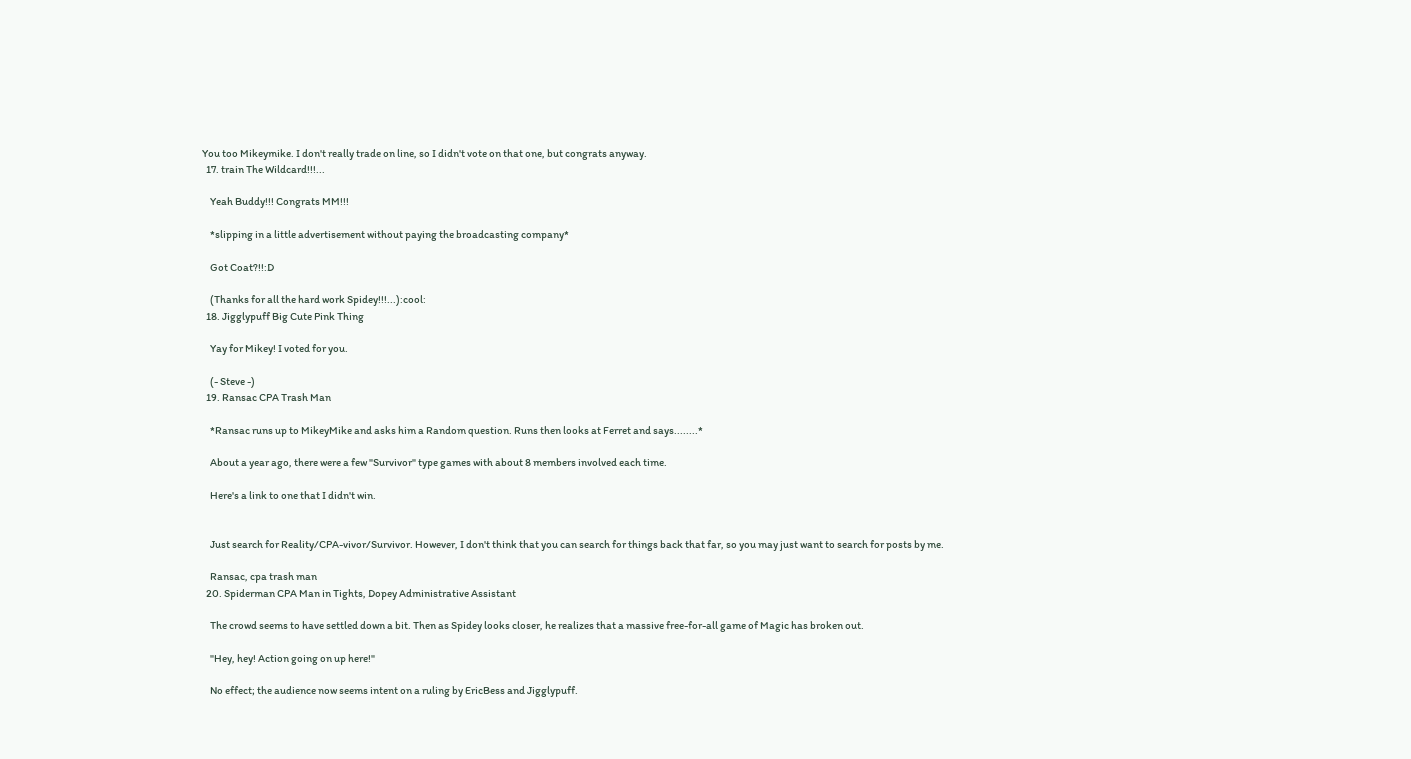You too Mikeymike. I don't really trade on line, so I didn't vote on that one, but congrats anyway.
  17. train The Wildcard!!!...

    Yeah Buddy!!! Congrats MM!!!

    *slipping in a little advertisement without paying the broadcasting company*

    Got Coat?!!:D

    (Thanks for all the hard work Spidey!!!...):cool:
  18. Jigglypuff Big Cute Pink Thing

    Yay for Mikey! I voted for you.

    (- Steve -)
  19. Ransac CPA Trash Man

    *Ransac runs up to MikeyMike and asks him a Random question. Runs then looks at Ferret and says........*

    About a year ago, there were a few "Survivor" type games with about 8 members involved each time.

    Here's a link to one that I didn't win.


    Just search for Reality/CPA-vivor/Survivor. However, I don't think that you can search for things back that far, so you may just want to search for posts by me.

    Ransac, cpa trash man
  20. Spiderman CPA Man in Tights, Dopey Administrative Assistant

    The crowd seems to have settled down a bit. Then as Spidey looks closer, he realizes that a massive free-for-all game of Magic has broken out.

    "Hey, hey! Action going on up here!"

    No effect; the audience now seems intent on a ruling by EricBess and Jigglypuff.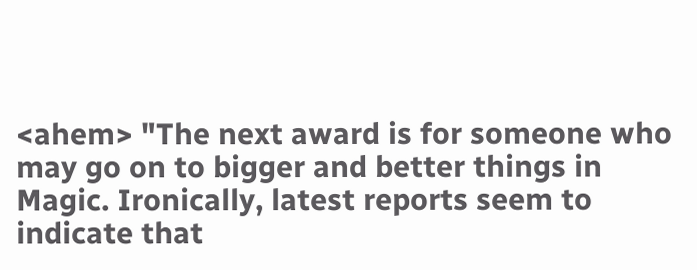<ahem> "The next award is for someone who may go on to bigger and better things in Magic. Ironically, latest reports seem to indicate that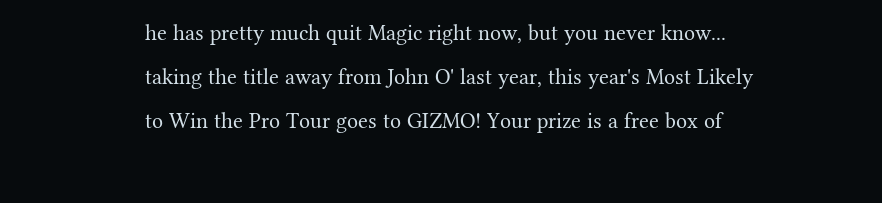he has pretty much quit Magic right now, but you never know... taking the title away from John O' last year, this year's Most Likely to Win the Pro Tour goes to GIZMO! Your prize is a free box of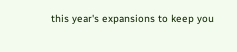this year's expansions to keep you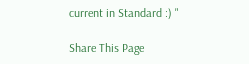current in Standard :) "

Share This Page